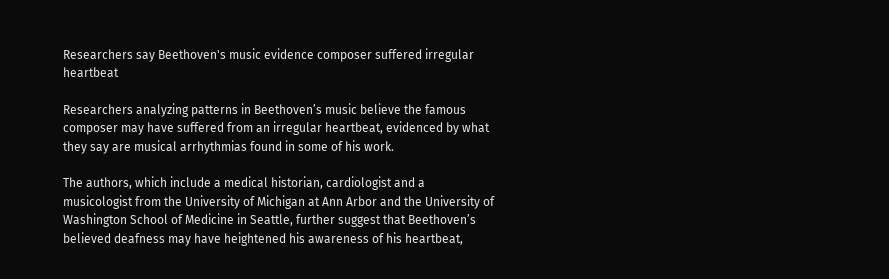Researchers say Beethoven's music evidence composer suffered irregular heartbeat

Researchers analyzing patterns in Beethoven’s music believe the famous composer may have suffered from an irregular heartbeat, evidenced by what they say are musical arrhythmias found in some of his work.

The authors, which include a medical historian, cardiologist and a musicologist from the University of Michigan at Ann Arbor and the University of Washington School of Medicine in Seattle, further suggest that Beethoven’s believed deafness may have heightened his awareness of his heartbeat,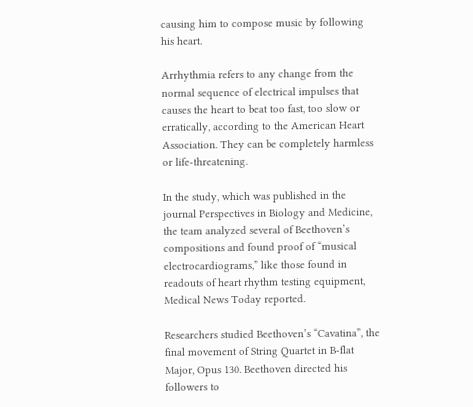causing him to compose music by following his heart.

Arrhythmia refers to any change from the normal sequence of electrical impulses that causes the heart to beat too fast, too slow or erratically, according to the American Heart Association. They can be completely harmless or life-threatening.

In the study, which was published in the journal Perspectives in Biology and Medicine, the team analyzed several of Beethoven’s compositions and found proof of “musical electrocardiograms,” like those found in readouts of heart rhythm testing equipment, Medical News Today reported.

Researchers studied Beethoven’s “Cavatina”, the final movement of String Quartet in B-flat Major, Opus 130. Beethoven directed his followers to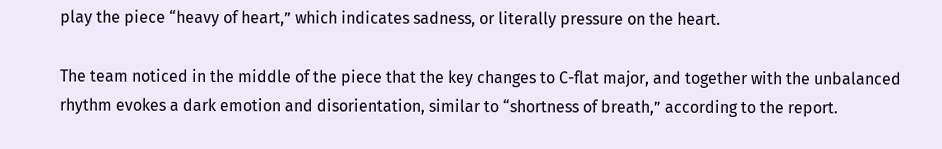play the piece “heavy of heart,” which indicates sadness, or literally pressure on the heart.

The team noticed in the middle of the piece that the key changes to C-flat major, and together with the unbalanced rhythm evokes a dark emotion and disorientation, similar to “shortness of breath,” according to the report.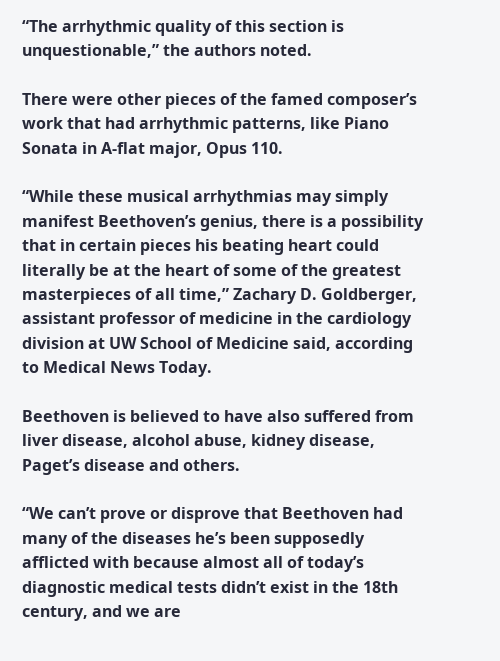“The arrhythmic quality of this section is unquestionable,” the authors noted.

There were other pieces of the famed composer’s work that had arrhythmic patterns, like Piano Sonata in A-flat major, Opus 110.

“While these musical arrhythmias may simply manifest Beethoven’s genius, there is a possibility that in certain pieces his beating heart could literally be at the heart of some of the greatest masterpieces of all time,” Zachary D. Goldberger, assistant professor of medicine in the cardiology division at UW School of Medicine said, according to Medical News Today.

Beethoven is believed to have also suffered from liver disease, alcohol abuse, kidney disease, Paget’s disease and others.

“We can’t prove or disprove that Beethoven had many of the diseases he’s been supposedly afflicted with because almost all of today’s diagnostic medical tests didn’t exist in the 18th century, and we are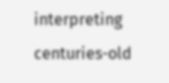interpreting centuries-old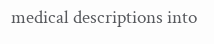medical descriptions into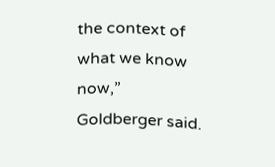the context of what we know now,” Goldberger said.